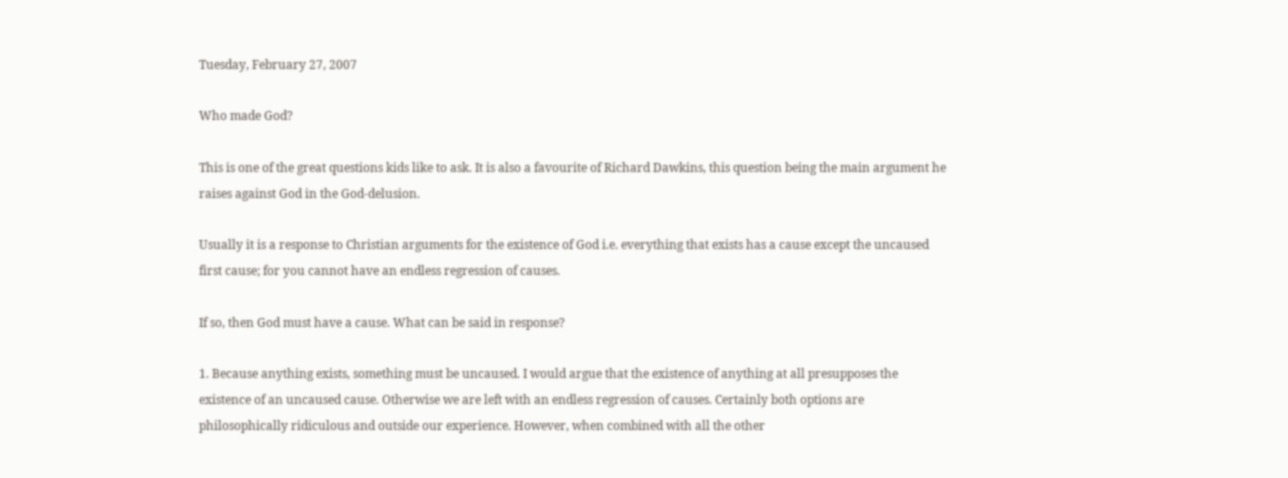Tuesday, February 27, 2007

Who made God?

This is one of the great questions kids like to ask. It is also a favourite of Richard Dawkins, this question being the main argument he raises against God in the God-delusion.

Usually it is a response to Christian arguments for the existence of God i.e. everything that exists has a cause except the uncaused first cause; for you cannot have an endless regression of causes.

If so, then God must have a cause. What can be said in response?

1. Because anything exists, something must be uncaused. I would argue that the existence of anything at all presupposes the existence of an uncaused cause. Otherwise we are left with an endless regression of causes. Certainly both options are philosophically ridiculous and outside our experience. However, when combined with all the other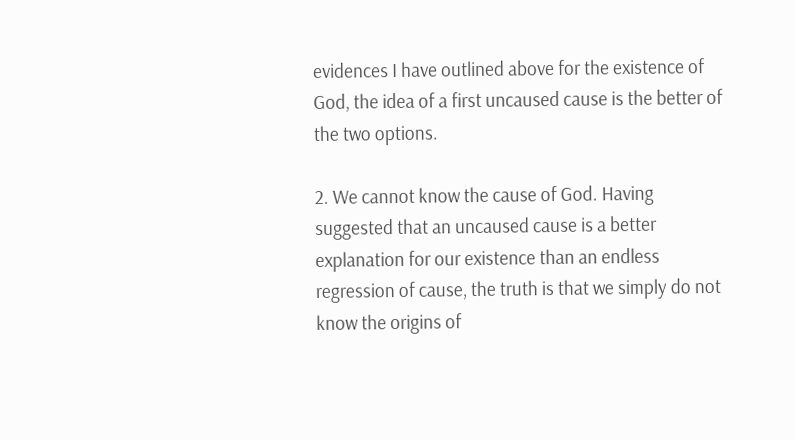evidences I have outlined above for the existence of God, the idea of a first uncaused cause is the better of the two options.

2. We cannot know the cause of God. Having suggested that an uncaused cause is a better explanation for our existence than an endless regression of cause, the truth is that we simply do not know the origins of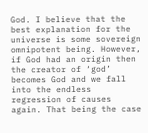God. I believe that the best explanation for the universe is some sovereign omnipotent being. However, if God had an origin then the creator of ‘god’ becomes God and we fall into the endless regression of causes again. That being the case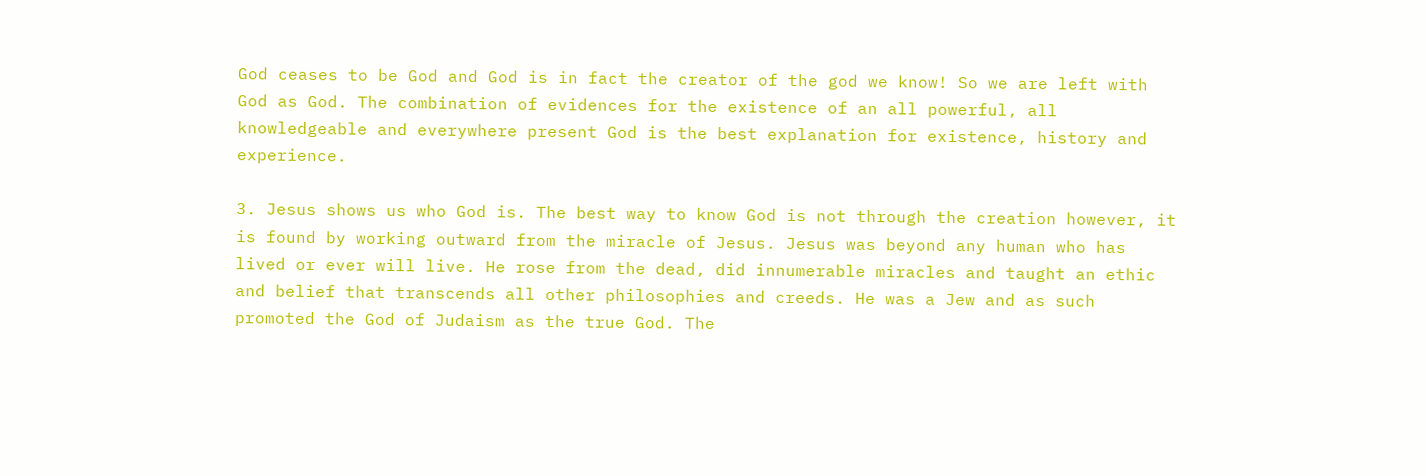God ceases to be God and God is in fact the creator of the god we know! So we are left with God as God. The combination of evidences for the existence of an all powerful, all knowledgeable and everywhere present God is the best explanation for existence, history and experience.

3. Jesus shows us who God is. The best way to know God is not through the creation however, it is found by working outward from the miracle of Jesus. Jesus was beyond any human who has lived or ever will live. He rose from the dead, did innumerable miracles and taught an ethic and belief that transcends all other philosophies and creeds. He was a Jew and as such promoted the God of Judaism as the true God. The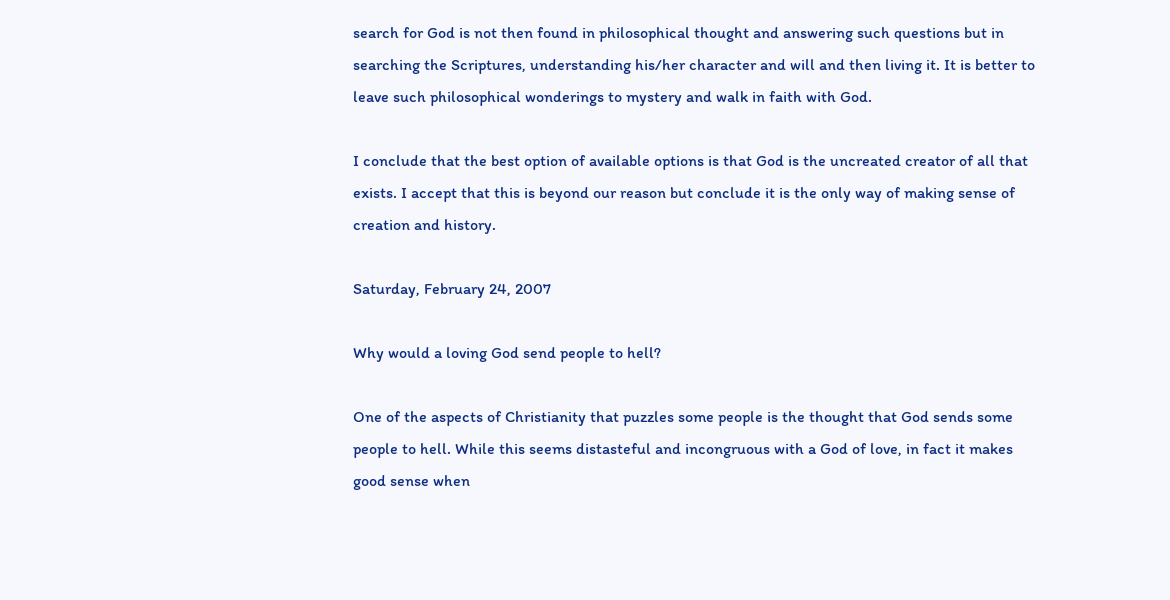search for God is not then found in philosophical thought and answering such questions but in searching the Scriptures, understanding his/her character and will and then living it. It is better to leave such philosophical wonderings to mystery and walk in faith with God.

I conclude that the best option of available options is that God is the uncreated creator of all that exists. I accept that this is beyond our reason but conclude it is the only way of making sense of creation and history.

Saturday, February 24, 2007

Why would a loving God send people to hell?

One of the aspects of Christianity that puzzles some people is the thought that God sends some people to hell. While this seems distasteful and incongruous with a God of love, in fact it makes good sense when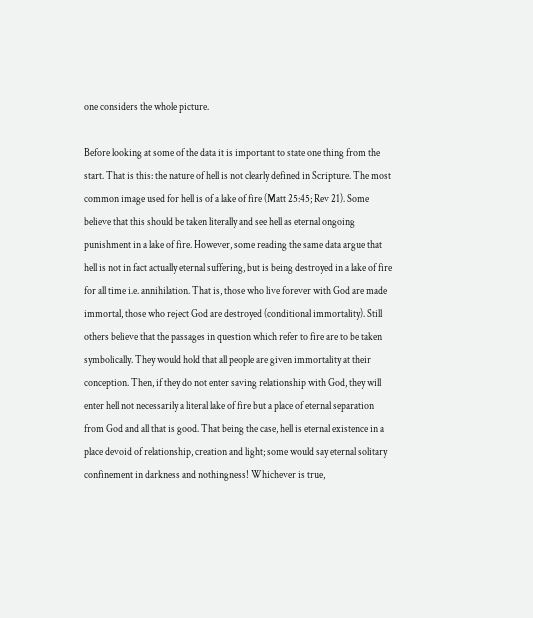one considers the whole picture.

Before looking at some of the data it is important to state one thing from the start. That is this: the nature of hell is not clearly defined in Scripture. The most common image used for hell is of a lake of fire (Matt 25:45; Rev 21). Some believe that this should be taken literally and see hell as eternal ongoing punishment in a lake of fire. However, some reading the same data argue that hell is not in fact actually eternal suffering, but is being destroyed in a lake of fire for all time i.e. annihilation. That is, those who live forever with God are made immortal, those who reject God are destroyed (conditional immortality). Still others believe that the passages in question which refer to fire are to be taken symbolically. They would hold that all people are given immortality at their conception. Then, if they do not enter saving relationship with God, they will enter hell not necessarily a literal lake of fire but a place of eternal separation from God and all that is good. That being the case, hell is eternal existence in a place devoid of relationship, creation and light; some would say eternal solitary confinement in darkness and nothingness! Whichever is true,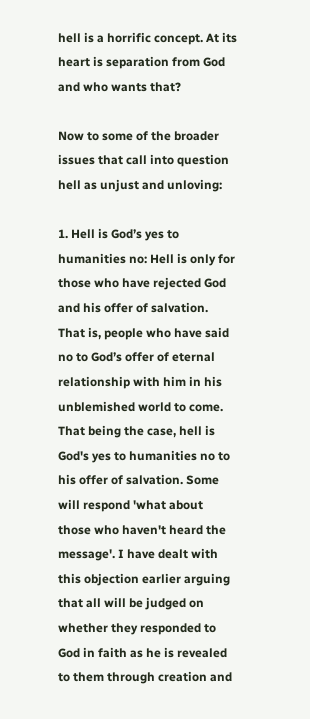hell is a horrific concept. At its heart is separation from God and who wants that?

Now to some of the broader issues that call into question hell as unjust and unloving:

1. Hell is God’s yes to humanities no: Hell is only for those who have rejected God and his offer of salvation. That is, people who have said no to God’s offer of eternal relationship with him in his unblemished world to come. That being the case, hell is God's yes to humanities no to his offer of salvation. Some will respond 'what about those who haven't heard the message'. I have dealt with this objection earlier arguing that all will be judged on whether they responded to God in faith as he is revealed to them through creation and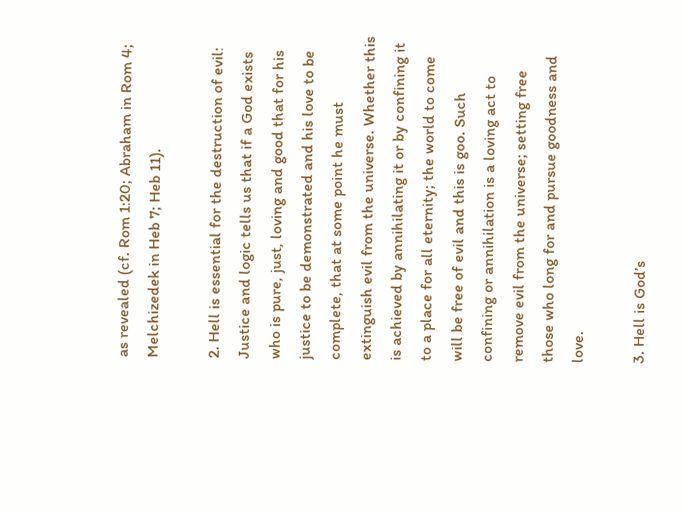as revealed (cf. Rom 1:20; Abraham in Rom 4; Melchizedek in Heb 7; Heb 11).

2. Hell is essential for the destruction of evil: Justice and logic tells us that if a God exists who is pure, just, loving and good that for his justice to be demonstrated and his love to be complete, that at some point he must extinguish evil from the universe. Whether this is achieved by annihilating it or by confining it to a place for all eternity; the world to come will be free of evil and this is goo. Such confining or annihilation is a loving act to remove evil from the universe; setting free those who long for and pursue goodness and love.

3. Hell is God’s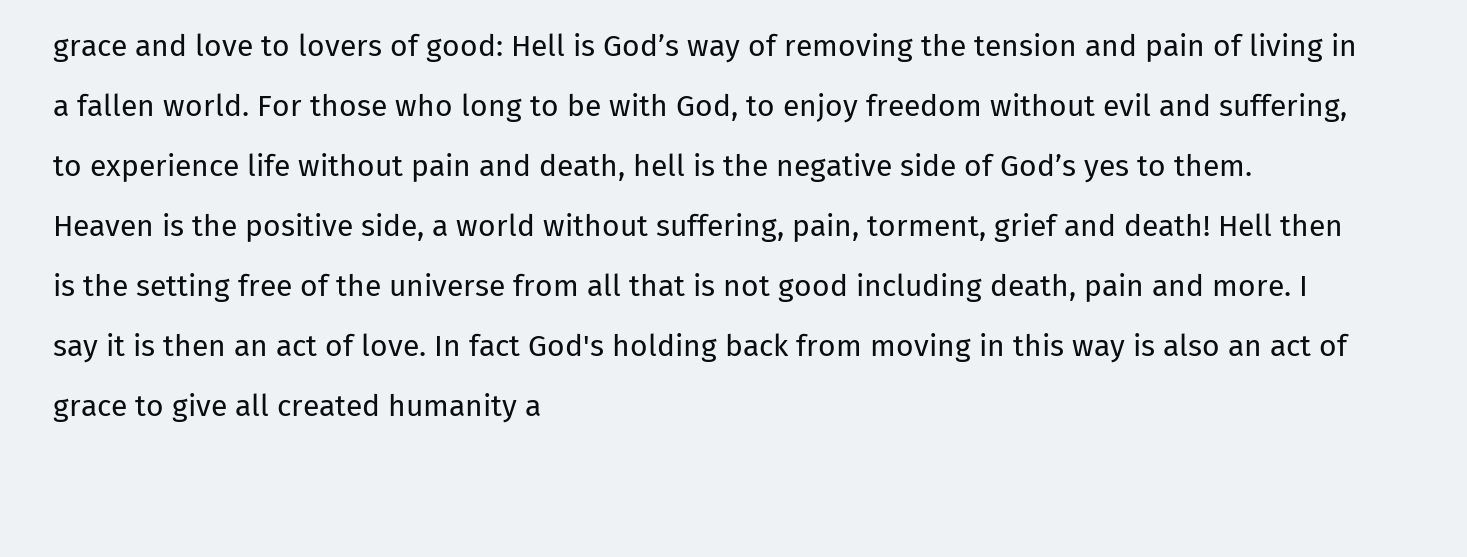grace and love to lovers of good: Hell is God’s way of removing the tension and pain of living in a fallen world. For those who long to be with God, to enjoy freedom without evil and suffering, to experience life without pain and death, hell is the negative side of God’s yes to them. Heaven is the positive side, a world without suffering, pain, torment, grief and death! Hell then is the setting free of the universe from all that is not good including death, pain and more. I say it is then an act of love. In fact God's holding back from moving in this way is also an act of grace to give all created humanity a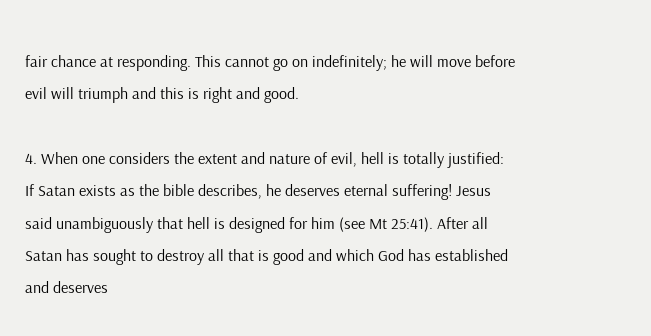fair chance at responding. This cannot go on indefinitely; he will move before evil will triumph and this is right and good.

4. When one considers the extent and nature of evil, hell is totally justified: If Satan exists as the bible describes, he deserves eternal suffering! Jesus said unambiguously that hell is designed for him (see Mt 25:41). After all Satan has sought to destroy all that is good and which God has established and deserves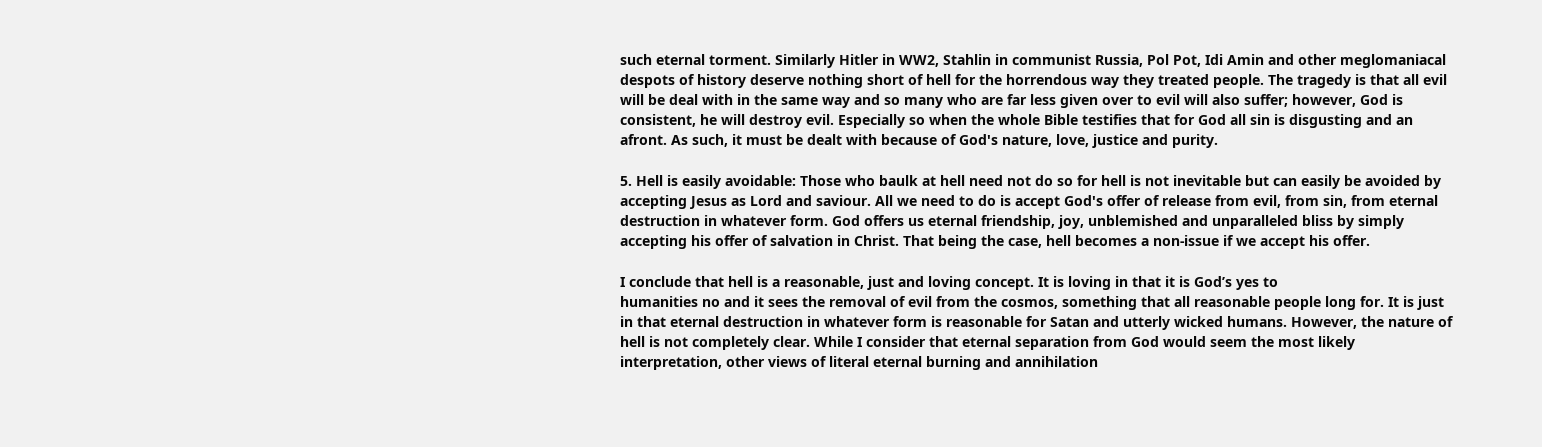such eternal torment. Similarly Hitler in WW2, Stahlin in communist Russia, Pol Pot, Idi Amin and other meglomaniacal despots of history deserve nothing short of hell for the horrendous way they treated people. The tragedy is that all evil will be deal with in the same way and so many who are far less given over to evil will also suffer; however, God is consistent, he will destroy evil. Especially so when the whole Bible testifies that for God all sin is disgusting and an afront. As such, it must be dealt with because of God's nature, love, justice and purity.

5. Hell is easily avoidable: Those who baulk at hell need not do so for hell is not inevitable but can easily be avoided by accepting Jesus as Lord and saviour. All we need to do is accept God's offer of release from evil, from sin, from eternal destruction in whatever form. God offers us eternal friendship, joy, unblemished and unparalleled bliss by simply accepting his offer of salvation in Christ. That being the case, hell becomes a non-issue if we accept his offer.

I conclude that hell is a reasonable, just and loving concept. It is loving in that it is God’s yes to
humanities no and it sees the removal of evil from the cosmos, something that all reasonable people long for. It is just in that eternal destruction in whatever form is reasonable for Satan and utterly wicked humans. However, the nature of hell is not completely clear. While I consider that eternal separation from God would seem the most likely interpretation, other views of literal eternal burning and annihilation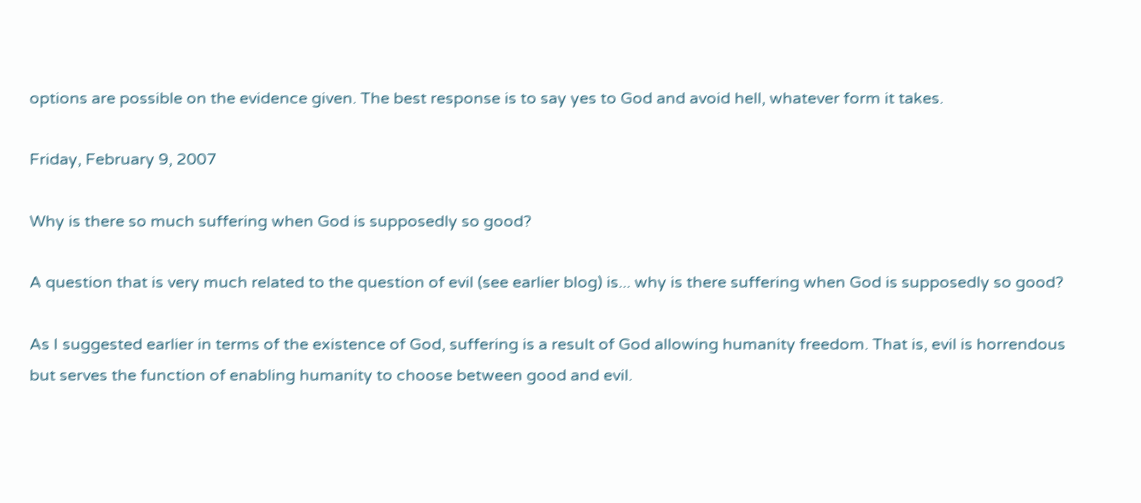options are possible on the evidence given. The best response is to say yes to God and avoid hell, whatever form it takes.

Friday, February 9, 2007

Why is there so much suffering when God is supposedly so good?

A question that is very much related to the question of evil (see earlier blog) is... why is there suffering when God is supposedly so good?

As I suggested earlier in terms of the existence of God, suffering is a result of God allowing humanity freedom. That is, evil is horrendous but serves the function of enabling humanity to choose between good and evil.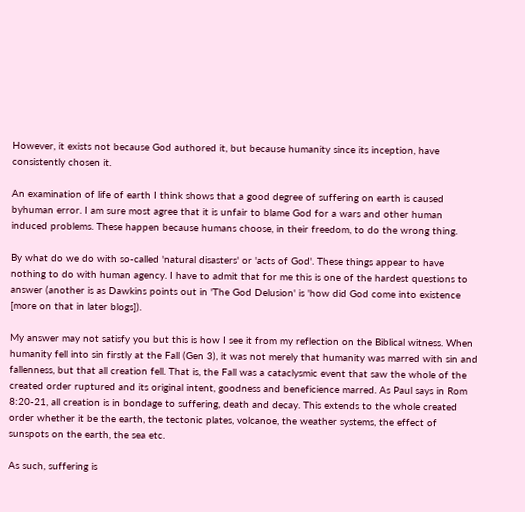However, it exists not because God authored it, but because humanity since its inception, have consistently chosen it.

An examination of life of earth I think shows that a good degree of suffering on earth is caused byhuman error. I am sure most agree that it is unfair to blame God for a wars and other human induced problems. These happen because humans choose, in their freedom, to do the wrong thing.

By what do we do with so-called 'natural disasters' or 'acts of God'. These things appear to have nothing to do with human agency. I have to admit that for me this is one of the hardest questions to answer (another is as Dawkins points out in 'The God Delusion' is 'how did God come into existence [more on that in later blogs]).

My answer may not satisfy you but this is how I see it from my reflection on the Biblical witness. When humanity fell into sin firstly at the Fall (Gen 3), it was not merely that humanity was marred with sin and fallenness, but that all creation fell. That is, the Fall was a cataclysmic event that saw the whole of the created order ruptured and its original intent, goodness and beneficience marred. As Paul says in Rom 8:20-21, all creation is in bondage to suffering, death and decay. This extends to the whole created order whether it be the earth, the tectonic plates, volcanoe, the weather systems, the effect of sunspots on the earth, the sea etc.

As such, suffering is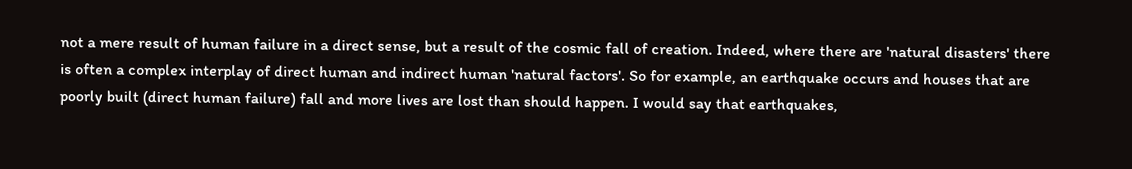not a mere result of human failure in a direct sense, but a result of the cosmic fall of creation. Indeed, where there are 'natural disasters' there is often a complex interplay of direct human and indirect human 'natural factors'. So for example, an earthquake occurs and houses that are poorly built (direct human failure) fall and more lives are lost than should happen. I would say that earthquakes,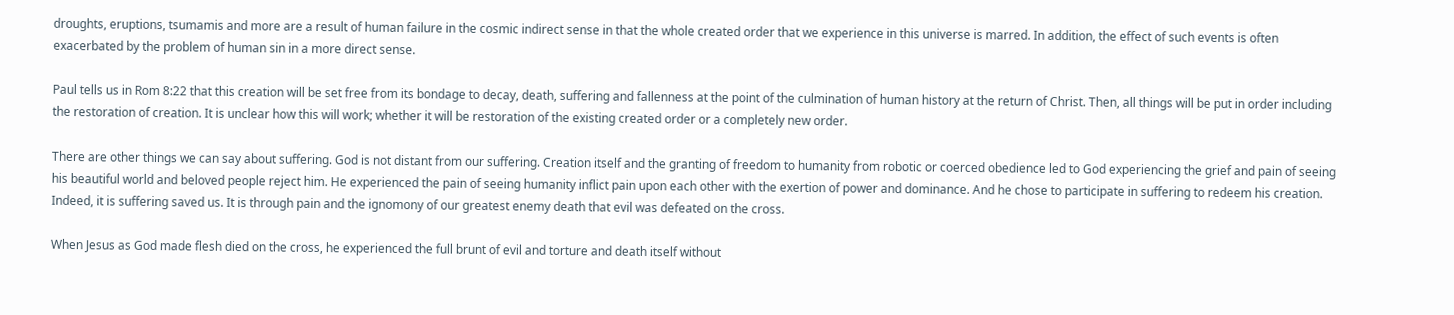droughts, eruptions, tsumamis and more are a result of human failure in the cosmic indirect sense in that the whole created order that we experience in this universe is marred. In addition, the effect of such events is often exacerbated by the problem of human sin in a more direct sense.

Paul tells us in Rom 8:22 that this creation will be set free from its bondage to decay, death, suffering and fallenness at the point of the culmination of human history at the return of Christ. Then, all things will be put in order including the restoration of creation. It is unclear how this will work; whether it will be restoration of the existing created order or a completely new order.

There are other things we can say about suffering. God is not distant from our suffering. Creation itself and the granting of freedom to humanity from robotic or coerced obedience led to God experiencing the grief and pain of seeing his beautiful world and beloved people reject him. He experienced the pain of seeing humanity inflict pain upon each other with the exertion of power and dominance. And he chose to participate in suffering to redeem his creation. Indeed, it is suffering saved us. It is through pain and the ignomony of our greatest enemy death that evil was defeated on the cross.

When Jesus as God made flesh died on the cross, he experienced the full brunt of evil and torture and death itself without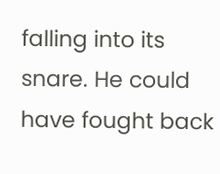falling into its snare. He could have fought back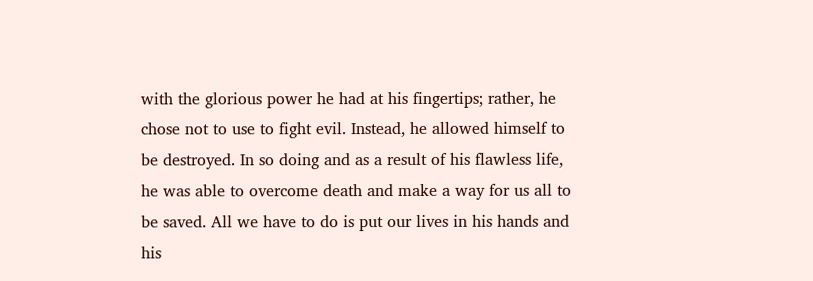with the glorious power he had at his fingertips; rather, he chose not to use to fight evil. Instead, he allowed himself to be destroyed. In so doing and as a result of his flawless life, he was able to overcome death and make a way for us all to be saved. All we have to do is put our lives in his hands and his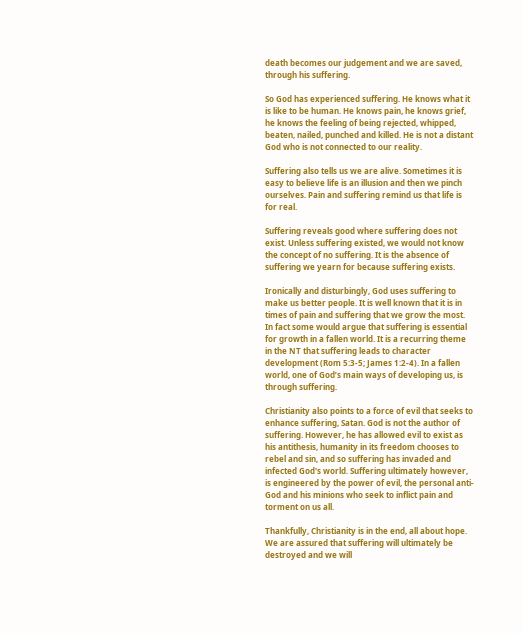death becomes our judgement and we are saved, through his suffering.

So God has experienced suffering. He knows what it is like to be human. He knows pain, he knows grief, he knows the feeling of being rejected, whipped, beaten, nailed, punched and killed. He is not a distant God who is not connected to our reality.

Suffering also tells us we are alive. Sometimes it is easy to believe life is an illusion and then we pinch ourselves. Pain and suffering remind us that life is for real.

Suffering reveals good where suffering does not exist. Unless suffering existed, we would not know the concept of no suffering. It is the absence of suffering we yearn for because suffering exists.

Ironically and disturbingly, God uses suffering to make us better people. It is well known that it is in times of pain and suffering that we grow the most. In fact some would argue that suffering is essential for growth in a fallen world. It is a recurring theme in the NT that suffering leads to character development (Rom 5:3-5; James 1:2-4). In a fallen world, one of God’s main ways of developing us, is through suffering.

Christianity also points to a force of evil that seeks to enhance suffering, Satan. God is not the author of suffering. However, he has allowed evil to exist as his antithesis, humanity in its freedom chooses to rebel and sin, and so suffering has invaded and infected God's world. Suffering ultimately however, is engineered by the power of evil, the personal anti-God and his minions who seek to inflict pain and torment on us all.

Thankfully, Christianity is in the end, all about hope. We are assured that suffering will ultimately be destroyed and we will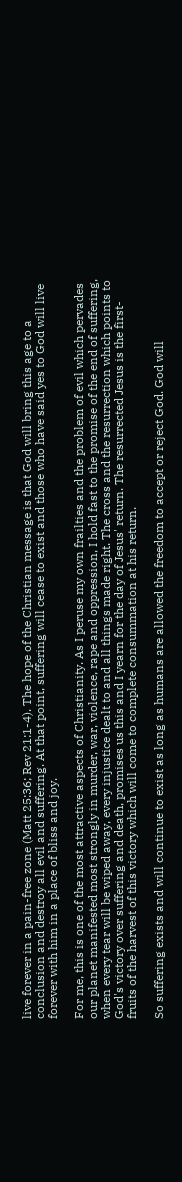live forever in a pain-free zone (Matt 25:36; Rev 21:1-4). The hope of the Christian message is that God will bring this age to a conclusion and destroy all evil and suffering. At that point, suffering will cease to exist and those who have said yes to God will live forever with him in a place of bliss and joy.

For me, this is one of the most attractive aspects of Christianity. As I peruse my own frailties and the problem of evil which pervades our planet manifested most strongly in murder, war, violence, rape and oppression, I hold fast to the promise of the end of suffering, when every tear will be wiped away, every injustice dealt to and all things made right. The cross and the resurrection which points to God's victory over suffering and death, promises us this and I yearn for the day of Jesus' return. The resurrected Jesus is the first-fruits of the harvest of this victory which will come to complete consummation at his return.

So suffering exists and will continue to exist as long as humans are allowed the freedom to accept or reject God. God will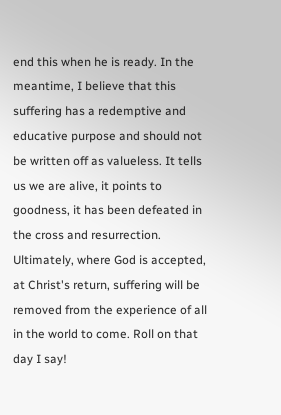end this when he is ready. In the meantime, I believe that this suffering has a redemptive and educative purpose and should not be written off as valueless. It tells us we are alive, it points to goodness, it has been defeated in the cross and resurrection. Ultimately, where God is accepted, at Christ's return, suffering will be removed from the experience of all in the world to come. Roll on that day I say!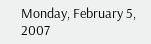Monday, February 5, 2007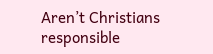Aren’t Christians responsible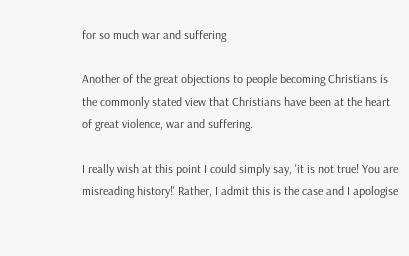for so much war and suffering

Another of the great objections to people becoming Christians is the commonly stated view that Christians have been at the heart of great violence, war and suffering.

I really wish at this point I could simply say, 'it is not true! You are misreading history!' Rather, I admit this is the case and I apologise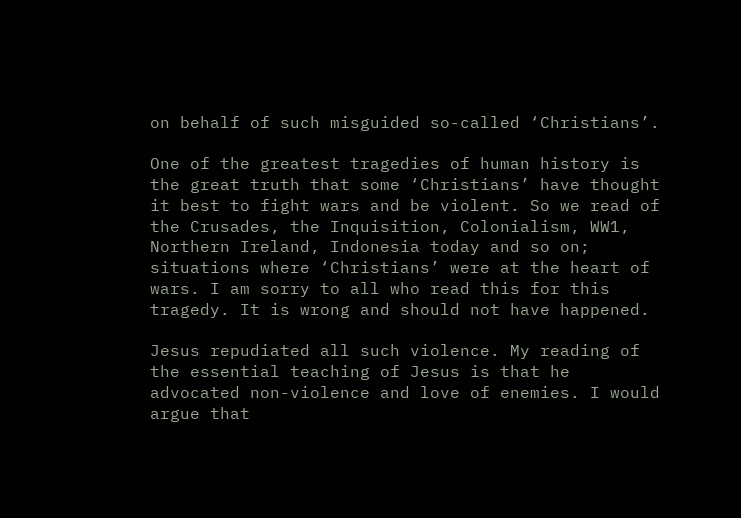on behalf of such misguided so-called ‘Christians’.

One of the greatest tragedies of human history is the great truth that some ‘Christians’ have thought it best to fight wars and be violent. So we read of the Crusades, the Inquisition, Colonialism, WW1, Northern Ireland, Indonesia today and so on; situations where ‘Christians’ were at the heart of wars. I am sorry to all who read this for this tragedy. It is wrong and should not have happened.

Jesus repudiated all such violence. My reading of the essential teaching of Jesus is that he advocated non-violence and love of enemies. I would argue that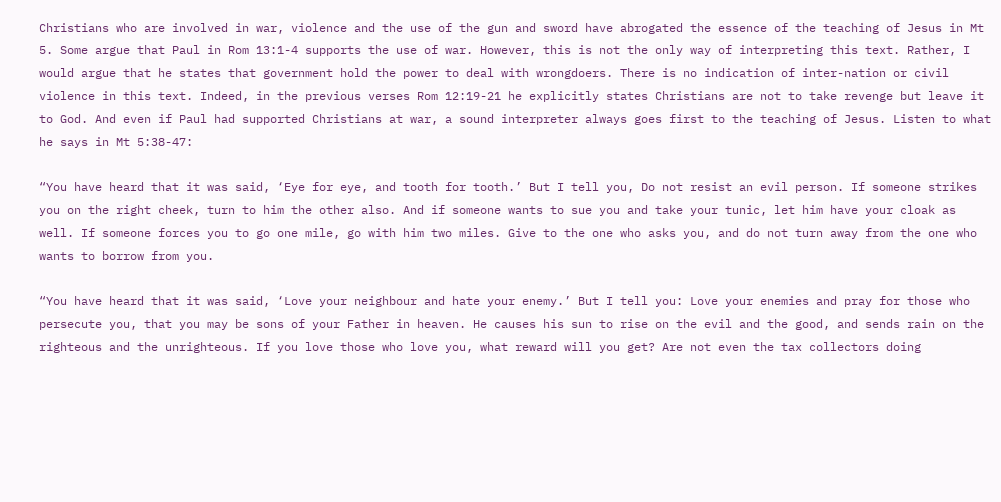Christians who are involved in war, violence and the use of the gun and sword have abrogated the essence of the teaching of Jesus in Mt 5. Some argue that Paul in Rom 13:1-4 supports the use of war. However, this is not the only way of interpreting this text. Rather, I would argue that he states that government hold the power to deal with wrongdoers. There is no indication of inter-nation or civil violence in this text. Indeed, in the previous verses Rom 12:19-21 he explicitly states Christians are not to take revenge but leave it to God. And even if Paul had supported Christians at war, a sound interpreter always goes first to the teaching of Jesus. Listen to what he says in Mt 5:38-47:

“You have heard that it was said, ‘Eye for eye, and tooth for tooth.’ But I tell you, Do not resist an evil person. If someone strikes you on the right cheek, turn to him the other also. And if someone wants to sue you and take your tunic, let him have your cloak as well. If someone forces you to go one mile, go with him two miles. Give to the one who asks you, and do not turn away from the one who wants to borrow from you.

“You have heard that it was said, ‘Love your neighbour and hate your enemy.’ But I tell you: Love your enemies and pray for those who persecute you, that you may be sons of your Father in heaven. He causes his sun to rise on the evil and the good, and sends rain on the righteous and the unrighteous. If you love those who love you, what reward will you get? Are not even the tax collectors doing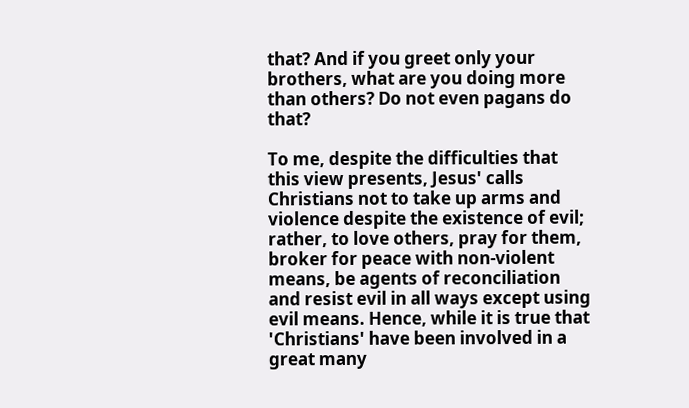that? And if you greet only your brothers, what are you doing more than others? Do not even pagans do that?

To me, despite the difficulties that this view presents, Jesus' calls Christians not to take up arms and violence despite the existence of evil; rather, to love others, pray for them, broker for peace with non-violent means, be agents of reconciliation and resist evil in all ways except using evil means. Hence, while it is true that 'Christians' have been involved in a great many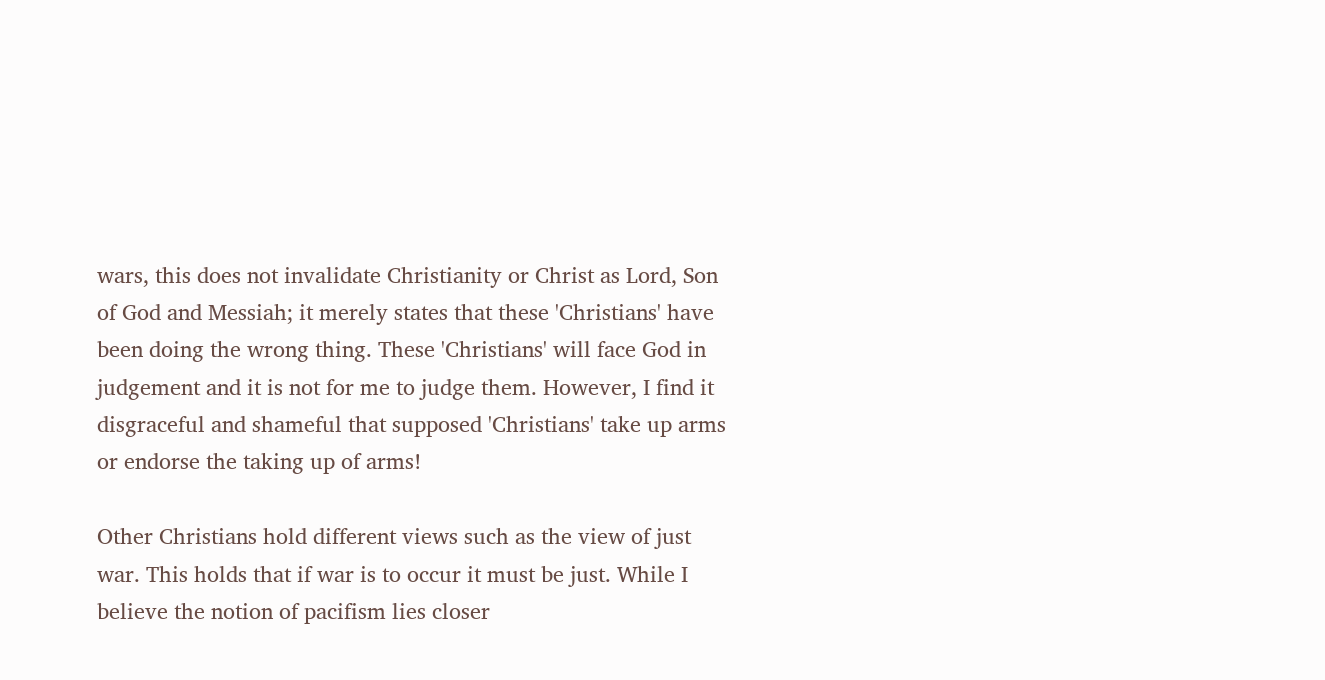wars, this does not invalidate Christianity or Christ as Lord, Son of God and Messiah; it merely states that these 'Christians' have been doing the wrong thing. These 'Christians' will face God in judgement and it is not for me to judge them. However, I find it disgraceful and shameful that supposed 'Christians' take up arms or endorse the taking up of arms!

Other Christians hold different views such as the view of just war. This holds that if war is to occur it must be just. While I believe the notion of pacifism lies closer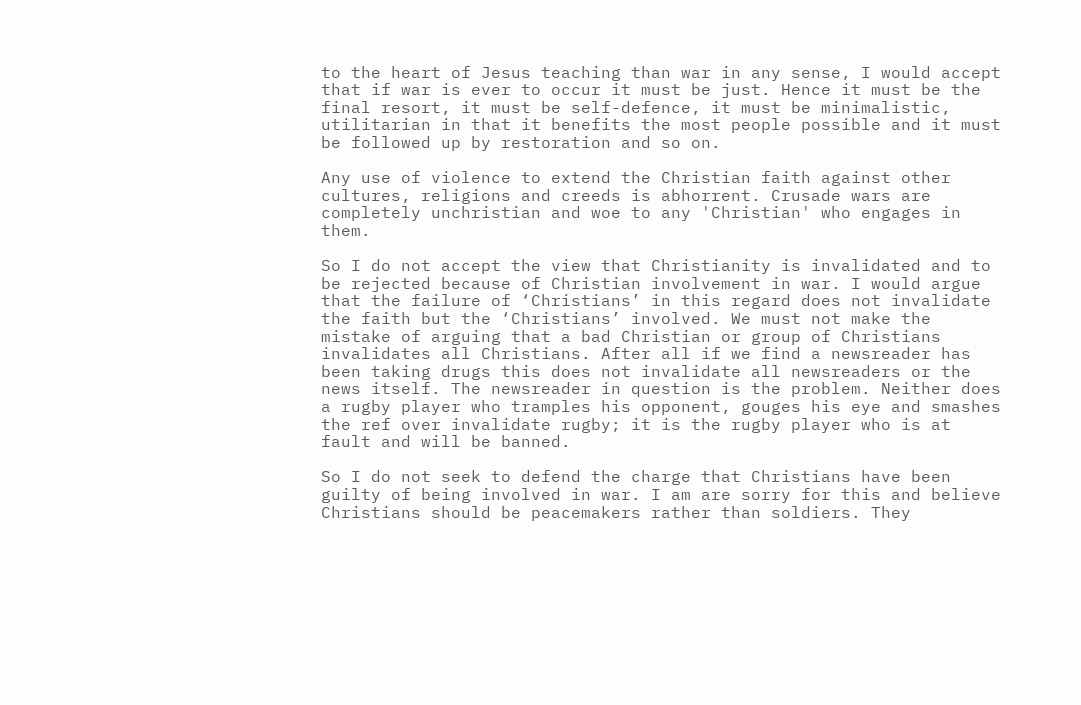to the heart of Jesus teaching than war in any sense, I would accept that if war is ever to occur it must be just. Hence it must be the final resort, it must be self-defence, it must be minimalistic, utilitarian in that it benefits the most people possible and it must be followed up by restoration and so on.

Any use of violence to extend the Christian faith against other cultures, religions and creeds is abhorrent. Crusade wars are completely unchristian and woe to any 'Christian' who engages in them.

So I do not accept the view that Christianity is invalidated and to be rejected because of Christian involvement in war. I would argue that the failure of ‘Christians’ in this regard does not invalidate the faith but the ‘Christians’ involved. We must not make the mistake of arguing that a bad Christian or group of Christians invalidates all Christians. After all if we find a newsreader has been taking drugs this does not invalidate all newsreaders or the news itself. The newsreader in question is the problem. Neither does a rugby player who tramples his opponent, gouges his eye and smashes the ref over invalidate rugby; it is the rugby player who is at fault and will be banned.

So I do not seek to defend the charge that Christians have been guilty of being involved in war. I am are sorry for this and believe Christians should be peacemakers rather than soldiers. They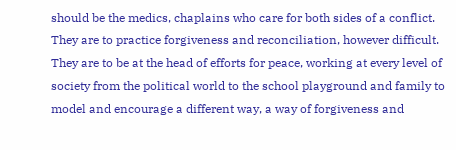should be the medics, chaplains who care for both sides of a conflict. They are to practice forgiveness and reconciliation, however difficult. They are to be at the head of efforts for peace, working at every level of society from the political world to the school playground and family to model and encourage a different way, a way of forgiveness and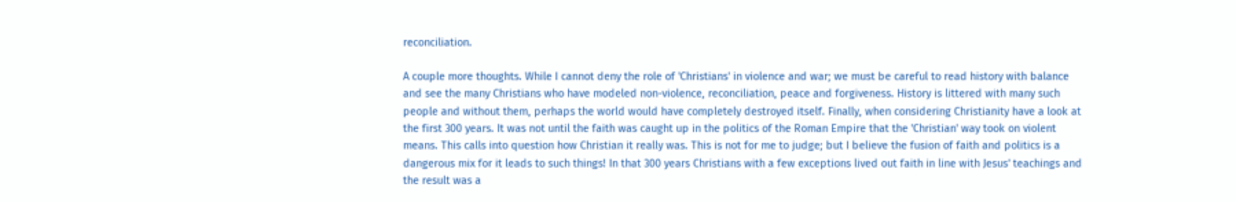reconciliation.

A couple more thoughts. While I cannot deny the role of 'Christians' in violence and war; we must be careful to read history with balance and see the many Christians who have modeled non-violence, reconciliation, peace and forgiveness. History is littered with many such people and without them, perhaps the world would have completely destroyed itself. Finally, when considering Christianity have a look at the first 300 years. It was not until the faith was caught up in the politics of the Roman Empire that the 'Christian' way took on violent means. This calls into question how Christian it really was. This is not for me to judge; but I believe the fusion of faith and politics is a dangerous mix for it leads to such things! In that 300 years Christians with a few exceptions lived out faith in line with Jesus' teachings and the result was a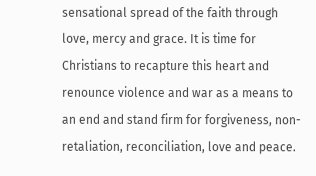sensational spread of the faith through love, mercy and grace. It is time for Christians to recapture this heart and renounce violence and war as a means to an end and stand firm for forgiveness, non-retaliation, reconciliation, love and peace.